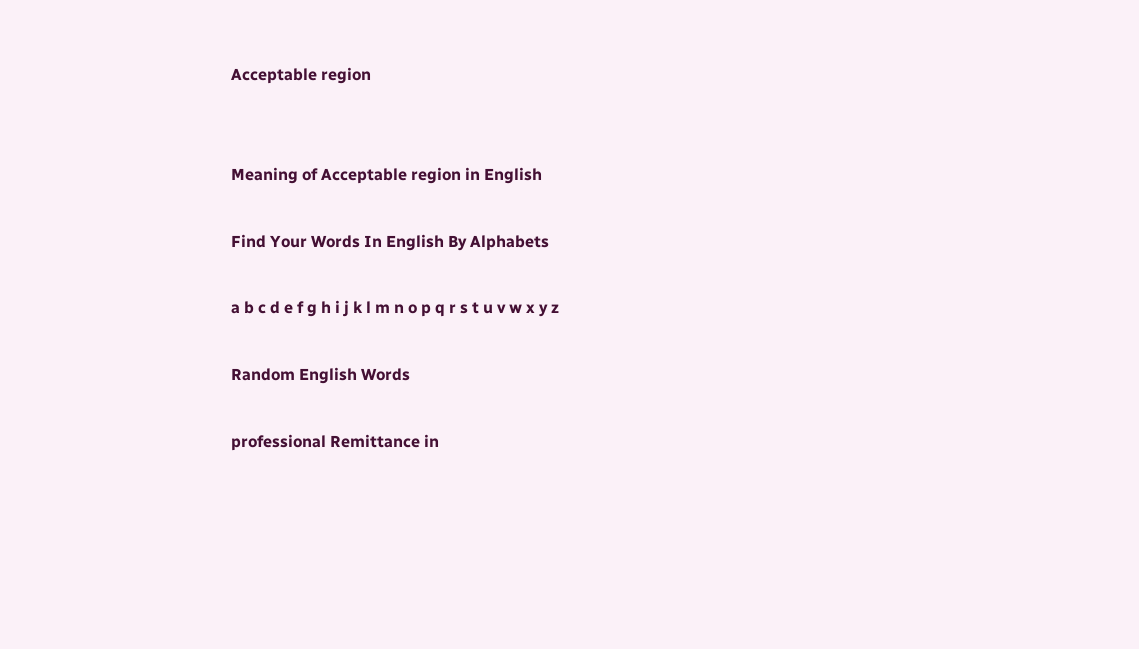Acceptable region


Meaning of Acceptable region in English

Find Your Words In English By Alphabets

a b c d e f g h i j k l m n o p q r s t u v w x y z

Random English Words

professional Remittance in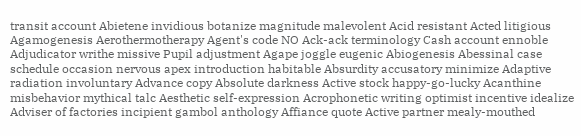transit account Abietene invidious botanize magnitude malevolent Acid resistant Acted litigious Agamogenesis Aerothermotherapy Agent's code NO Ack-ack terminology Cash account ennoble Adjudicator writhe missive Pupil adjustment Agape joggle eugenic Abiogenesis Abessinal case schedule occasion nervous apex introduction habitable Absurdity accusatory minimize Adaptive radiation involuntary Advance copy Absolute darkness Active stock happy-go-lucky Acanthine misbehavior mythical talc Aesthetic self-expression Acrophonetic writing optimist incentive idealize Adviser of factories incipient gambol anthology Affiance quote Active partner mealy-mouthed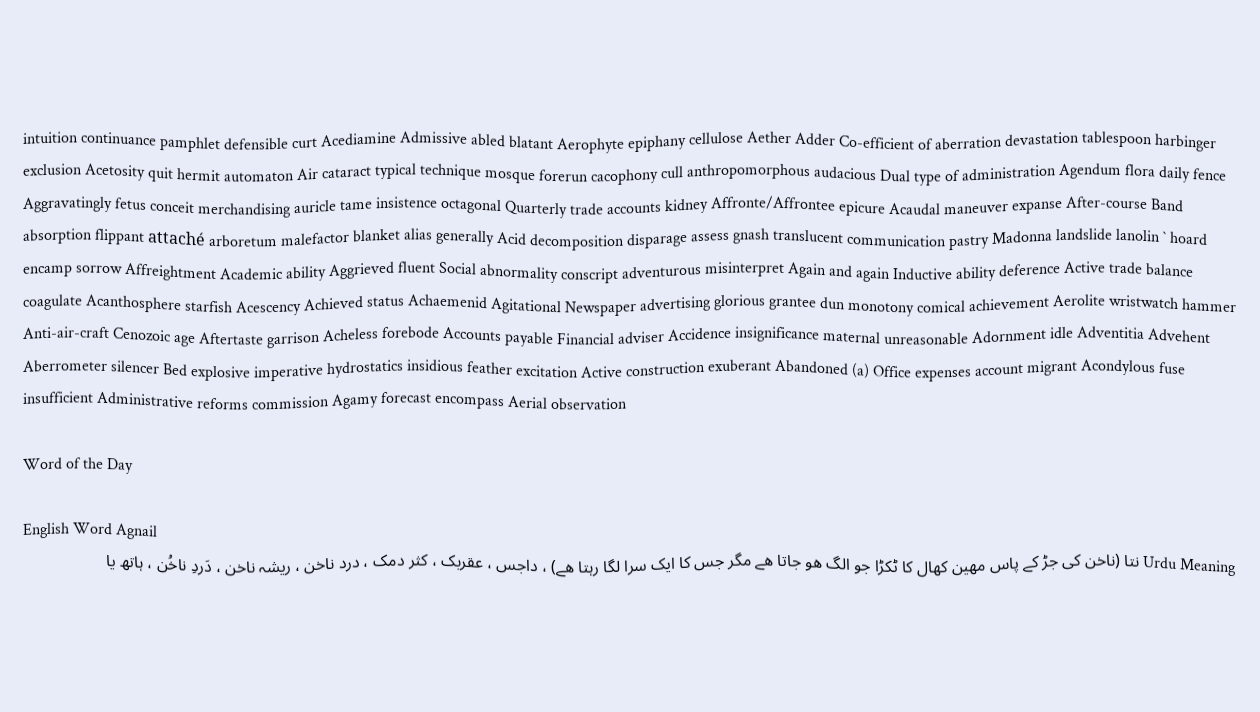intuition continuance pamphlet defensible curt Acediamine Admissive abled blatant Aerophyte epiphany cellulose Aether Adder Co-efficient of aberration devastation tablespoon harbinger exclusion Acetosity quit hermit automaton Air cataract typical technique mosque forerun cacophony cull anthropomorphous audacious Dual type of administration Agendum flora daily fence Aggravatingly fetus conceit merchandising auricle tame insistence octagonal Quarterly trade accounts kidney Affronte/Affrontee epicure Acaudal maneuver expanse After-course Band absorption flippant attaché arboretum malefactor blanket alias generally Acid decomposition disparage assess gnash translucent communication pastry Madonna landslide lanolin ` hoard encamp sorrow Affreightment Academic ability Aggrieved fluent Social abnormality conscript adventurous misinterpret Again and again Inductive ability deference Active trade balance coagulate Acanthosphere starfish Acescency Achieved status Achaemenid Agitational Newspaper advertising glorious grantee dun monotony comical achievement Aerolite wristwatch hammer Anti-air-craft Cenozoic age Aftertaste garrison Acheless forebode Accounts payable Financial adviser Accidence insignificance maternal unreasonable Adornment idle Adventitia Advehent Aberrometer silencer Bed explosive imperative hydrostatics insidious feather excitation Active construction exuberant Abandoned (a) Office expenses account migrant Acondylous fuse insufficient Administrative reforms commission Agamy forecast encompass Aerial observation

Word of the Day

English Word Agnail
Urdu Meaning نتا (ناخن کی جڑ کے پاس مھین کھال کا ٹکڑا جو الگ ھو جاتا ھے مگر جس کا ایک سرا لگا رہتا ھے) ، داجس ، عقربک ، کثر دمک ، درد ناخن ، ریشہ ناخن ، دَردِ ناخُن ، ہاتھ يا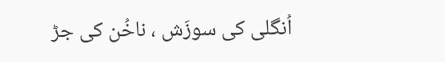اُنگلی کی سوزَش ، ناخُن کی جڑ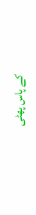کے پاس پھٹی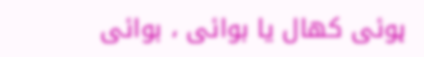ہوئی کھال یا بوائی ، بوائی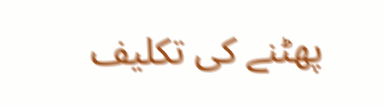پھٹنے کی تکلیف